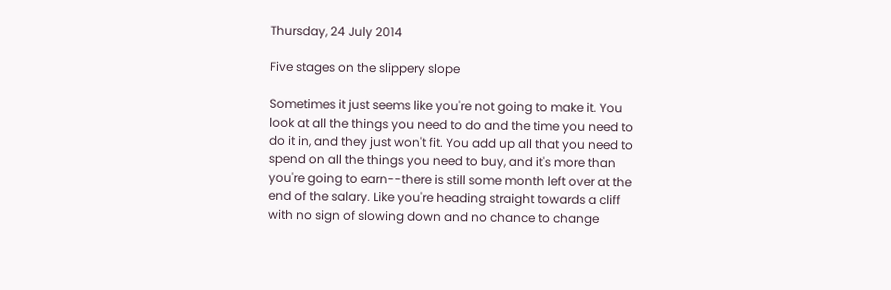Thursday, 24 July 2014

Five stages on the slippery slope

Sometimes it just seems like you're not going to make it. You look at all the things you need to do and the time you need to do it in, and they just won't fit. You add up all that you need to spend on all the things you need to buy, and it's more than you're going to earn--there is still some month left over at the end of the salary. Like you're heading straight towards a cliff with no sign of slowing down and no chance to change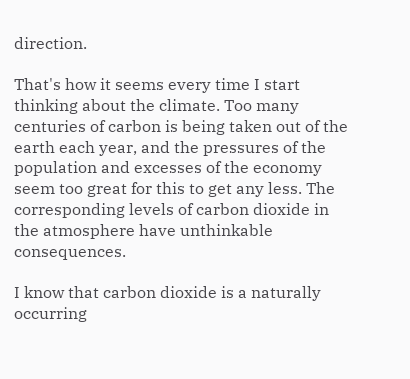direction.

That's how it seems every time I start thinking about the climate. Too many centuries of carbon is being taken out of the earth each year, and the pressures of the population and excesses of the economy seem too great for this to get any less. The corresponding levels of carbon dioxide in the atmosphere have unthinkable consequences.

I know that carbon dioxide is a naturally occurring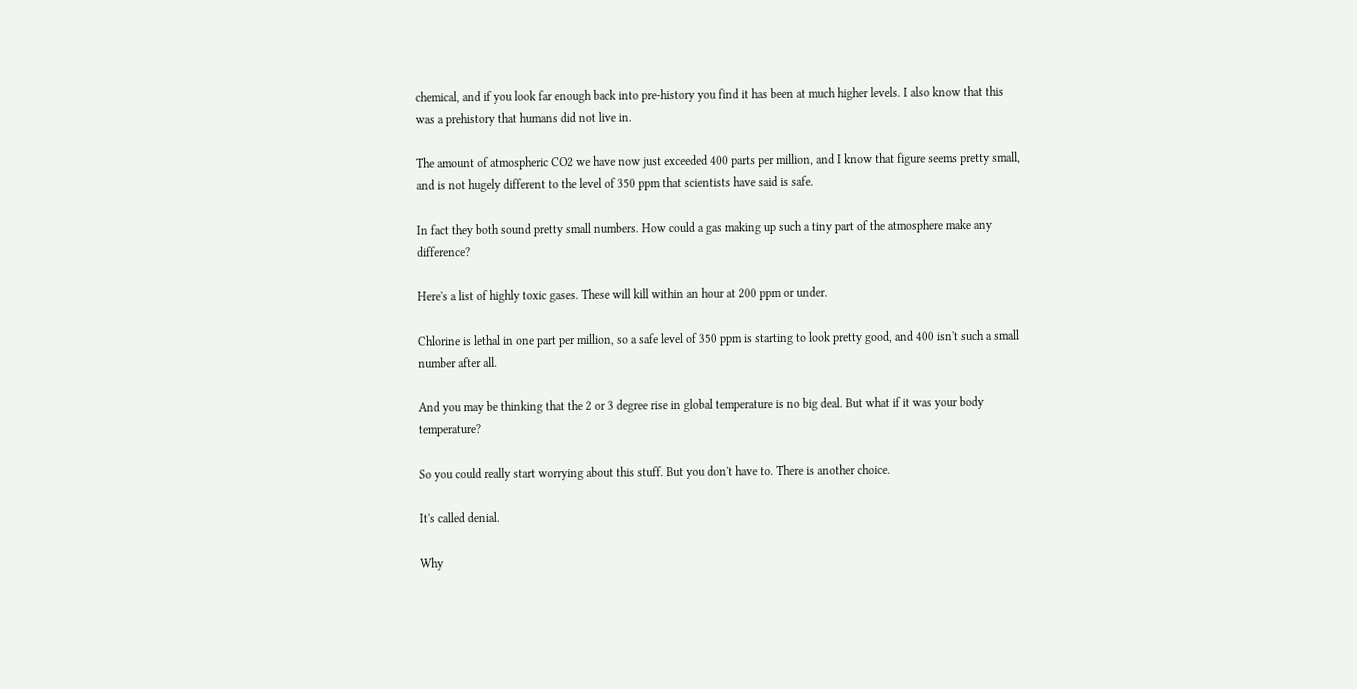chemical, and if you look far enough back into pre-history you find it has been at much higher levels. I also know that this was a prehistory that humans did not live in.

The amount of atmospheric CO2 we have now just exceeded 400 parts per million, and I know that figure seems pretty small, and is not hugely different to the level of 350 ppm that scientists have said is safe.

In fact they both sound pretty small numbers. How could a gas making up such a tiny part of the atmosphere make any difference?

Here's a list of highly toxic gases. These will kill within an hour at 200 ppm or under.

Chlorine is lethal in one part per million, so a safe level of 350 ppm is starting to look pretty good, and 400 isn't such a small number after all.

And you may be thinking that the 2 or 3 degree rise in global temperature is no big deal. But what if it was your body temperature?

So you could really start worrying about this stuff. But you don't have to. There is another choice.

It's called denial.

Why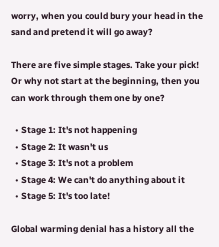worry, when you could bury your head in the sand and pretend it will go away?

There are five simple stages. Take your pick! Or why not start at the beginning, then you can work through them one by one?

  • Stage 1: It's not happening
  • Stage 2: It wasn't us
  • Stage 3: It's not a problem
  • Stage 4: We can't do anything about it
  • Stage 5: It's too late!

Global warming denial has a history all the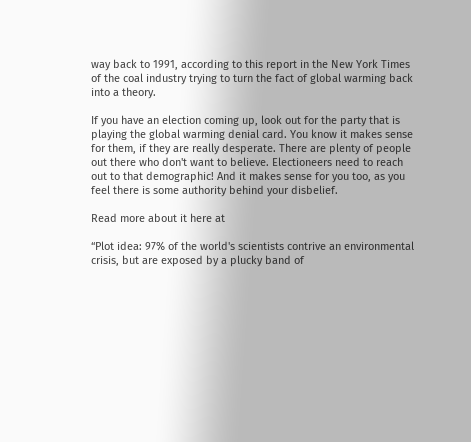way back to 1991, according to this report in the New York Times of the coal industry trying to turn the fact of global warming back into a theory.

If you have an election coming up, look out for the party that is playing the global warming denial card. You know it makes sense for them, if they are really desperate. There are plenty of people out there who don't want to believe. Electioneers need to reach out to that demographic! And it makes sense for you too, as you feel there is some authority behind your disbelief.

Read more about it here at

“Plot idea: 97% of the world's scientists contrive an environmental crisis, but are exposed by a plucky band of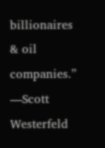billionaires & oil companies.”
—Scott Westerfeld